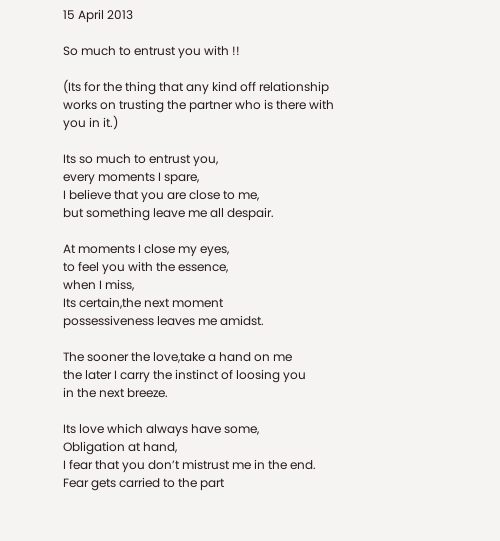15 April 2013

So much to entrust you with !!

(Its for the thing that any kind off relationship works on trusting the partner who is there with you in it.)

Its so much to entrust you,
every moments I spare,
I believe that you are close to me,
but something leave me all despair.

At moments I close my eyes,
to feel you with the essence,
when I miss,
Its certain,the next moment
possessiveness leaves me amidst.

The sooner the love,take a hand on me
the later I carry the instinct of loosing you
in the next breeze.

Its love which always have some,
Obligation at hand,
I fear that you don’t mistrust me in the end.
Fear gets carried to the part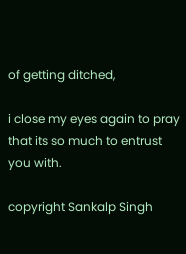of getting ditched,

i close my eyes again to pray that its so much to entrust you with.

copyright Sankalp Singh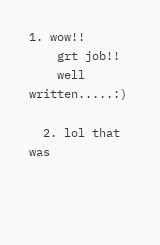1. wow!!
    grt job!!
    well written.....:)

  2. lol that was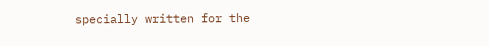specially written for the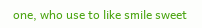one, who use to like smile sweet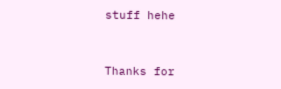stuff hehe


Thanks for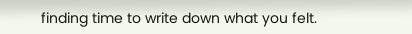finding time to write down what you felt.